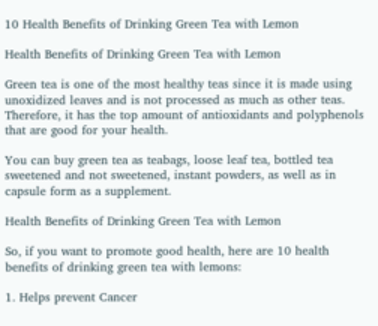10 Health Benefits of Drinking Green Tea with Lemon

Health Benefits of Drinking Green Tea with Lemon

Green tea is one of the most healthy teas since it is made using unoxidized leaves and is not processed as much as other teas. Therefore, it has the top amount of antioxidants and polyphenols that are good for your health.

You can buy green tea as teabags, loose leaf tea, bottled tea sweetened and not sweetened, instant powders, as well as in capsule form as a supplement.

Health Benefits of Drinking Green Tea with Lemon

So, if you want to promote good health, here are 10 health benefits of drinking green tea with lemons:

1. Helps prevent Cancer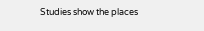Studies show the places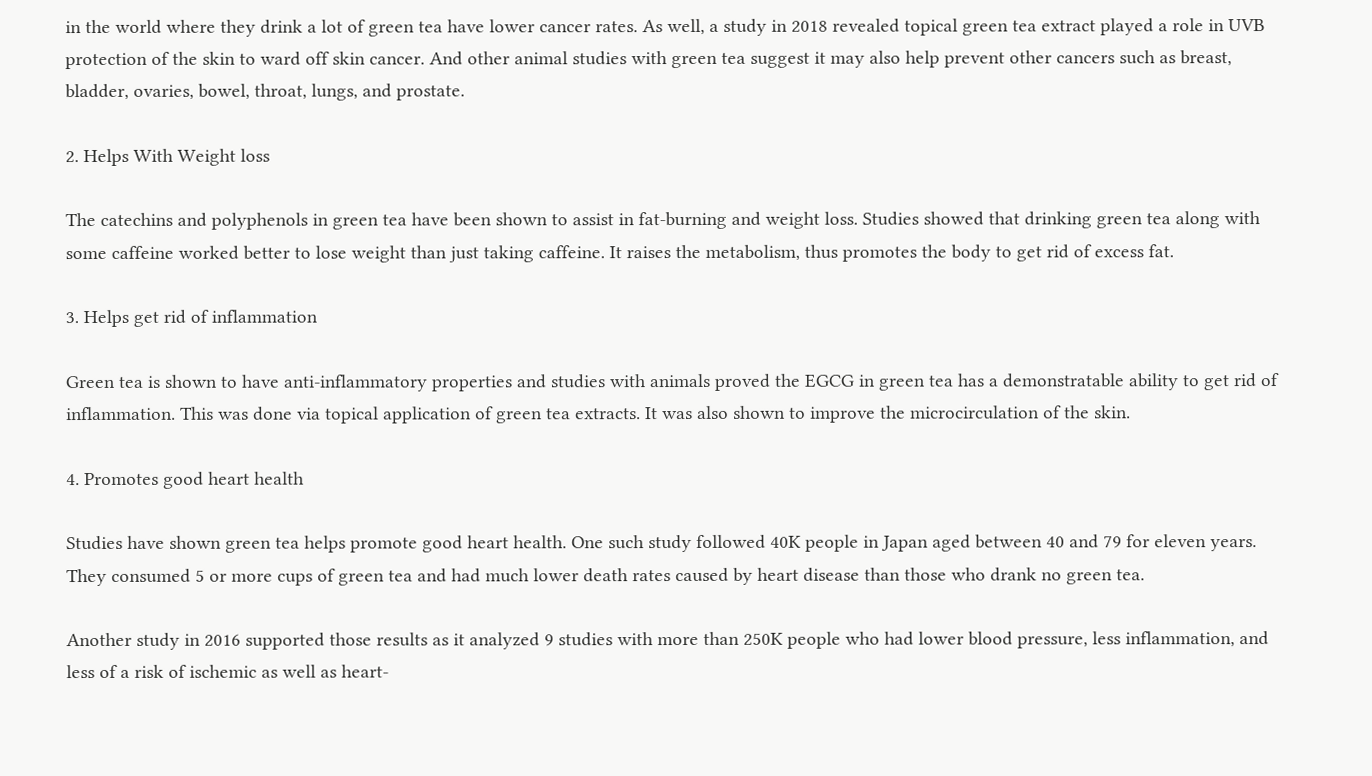in the world where they drink a lot of green tea have lower cancer rates. As well, a study in 2018 revealed topical green tea extract played a role in UVB protection of the skin to ward off skin cancer. And other animal studies with green tea suggest it may also help prevent other cancers such as breast, bladder, ovaries, bowel, throat, lungs, and prostate.

2. Helps With Weight loss

The catechins and polyphenols in green tea have been shown to assist in fat-burning and weight loss. Studies showed that drinking green tea along with some caffeine worked better to lose weight than just taking caffeine. It raises the metabolism, thus promotes the body to get rid of excess fat.

3. Helps get rid of inflammation

Green tea is shown to have anti-inflammatory properties and studies with animals proved the EGCG in green tea has a demonstratable ability to get rid of inflammation. This was done via topical application of green tea extracts. It was also shown to improve the microcirculation of the skin.

4. Promotes good heart health

Studies have shown green tea helps promote good heart health. One such study followed 40K people in Japan aged between 40 and 79 for eleven years. They consumed 5 or more cups of green tea and had much lower death rates caused by heart disease than those who drank no green tea.

Another study in 2016 supported those results as it analyzed 9 studies with more than 250K people who had lower blood pressure, less inflammation, and less of a risk of ischemic as well as heart-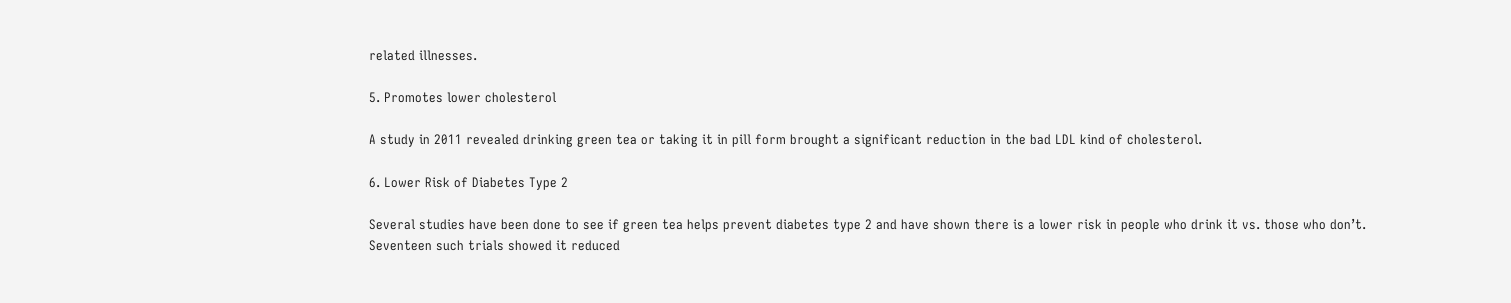related illnesses.

5. Promotes lower cholesterol

A study in 2011 revealed drinking green tea or taking it in pill form brought a significant reduction in the bad LDL kind of cholesterol.

6. Lower Risk of Diabetes Type 2

Several studies have been done to see if green tea helps prevent diabetes type 2 and have shown there is a lower risk in people who drink it vs. those who don’t. Seventeen such trials showed it reduced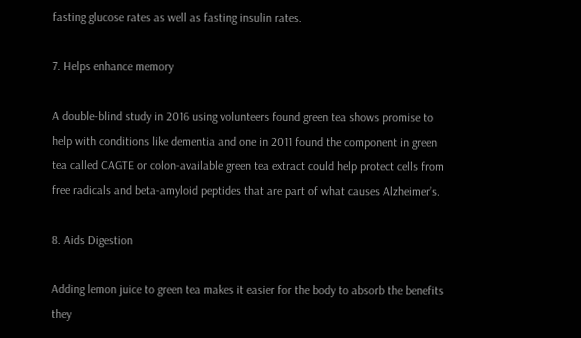fasting glucose rates as well as fasting insulin rates.

7. Helps enhance memory

A double-blind study in 2016 using volunteers found green tea shows promise to help with conditions like dementia and one in 2011 found the component in green tea called CAGTE or colon-available green tea extract could help protect cells from free radicals and beta-amyloid peptides that are part of what causes Alzheimer’s.

8. Aids Digestion

Adding lemon juice to green tea makes it easier for the body to absorb the benefits they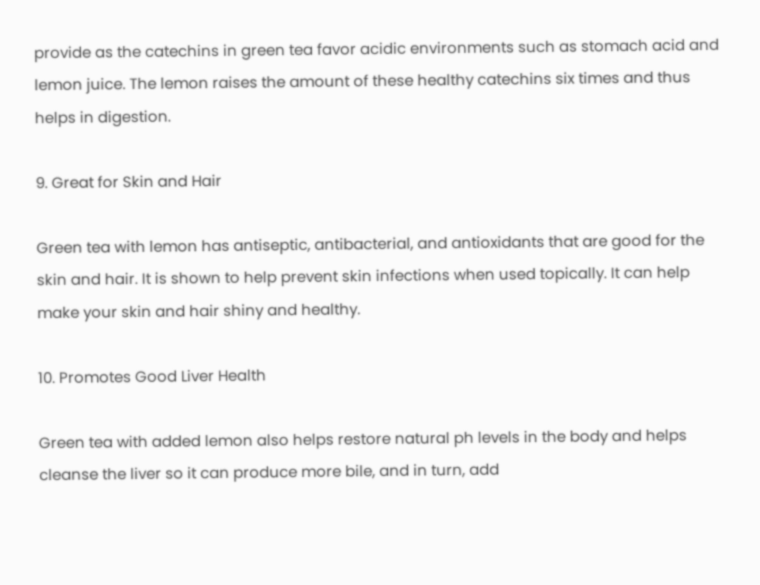provide as the catechins in green tea favor acidic environments such as stomach acid and lemon juice. The lemon raises the amount of these healthy catechins six times and thus helps in digestion.

9. Great for Skin and Hair

Green tea with lemon has antiseptic, antibacterial, and antioxidants that are good for the skin and hair. It is shown to help prevent skin infections when used topically. It can help make your skin and hair shiny and healthy.

10. Promotes Good Liver Health

Green tea with added lemon also helps restore natural ph levels in the body and helps cleanse the liver so it can produce more bile, and in turn, add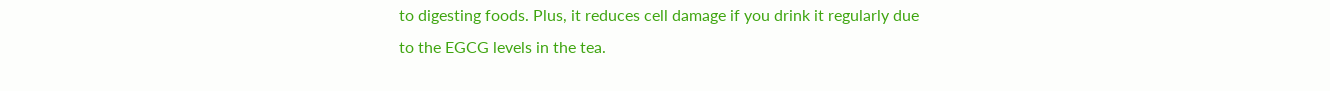to digesting foods. Plus, it reduces cell damage if you drink it regularly due to the EGCG levels in the tea.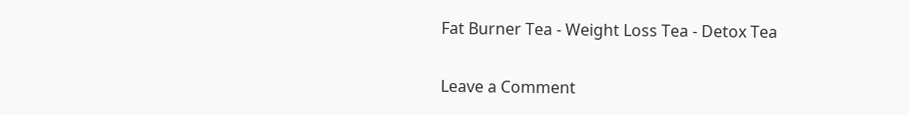Fat Burner Tea - Weight Loss Tea - Detox Tea

Leave a Comment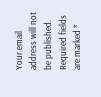Your email address will not be published. Required fields are marked *